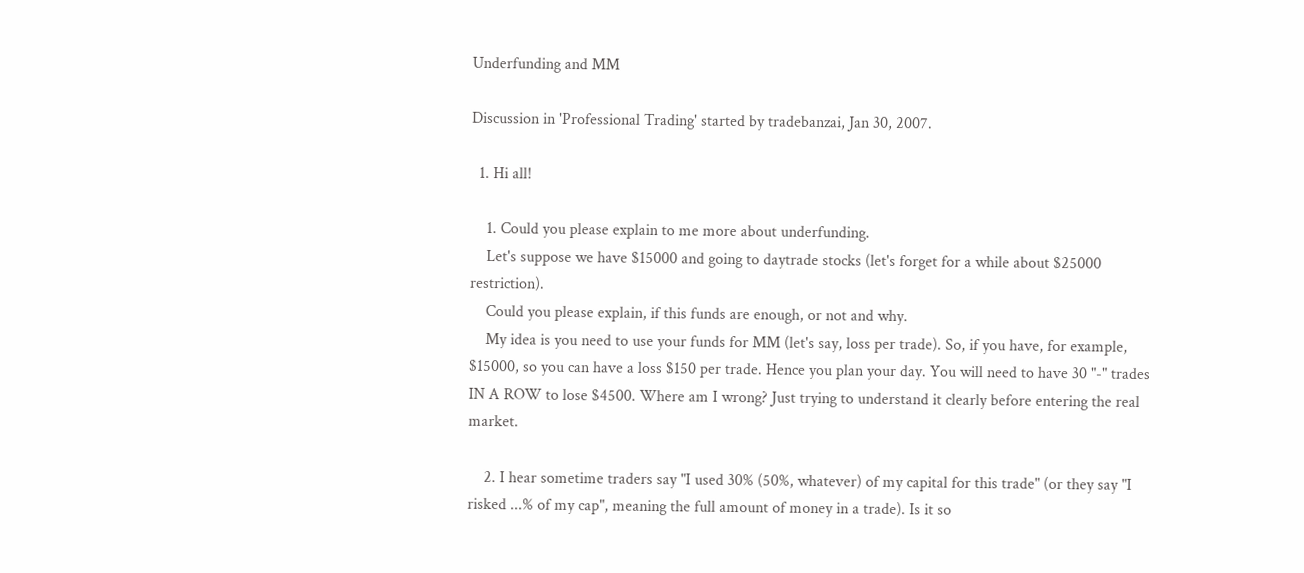Underfunding and MM

Discussion in 'Professional Trading' started by tradebanzai, Jan 30, 2007.

  1. Hi all!

    1. Could you please explain to me more about underfunding.
    Let's suppose we have $15000 and going to daytrade stocks (let's forget for a while about $25000 restriction).
    Could you please explain, if this funds are enough, or not and why.
    My idea is you need to use your funds for MM (let's say, loss per trade). So, if you have, for example, $15000, so you can have a loss $150 per trade. Hence you plan your day. You will need to have 30 "-" trades IN A ROW to lose $4500. Where am I wrong? Just trying to understand it clearly before entering the real market.

    2. I hear sometime traders say "I used 30% (50%, whatever) of my capital for this trade" (or they say "I risked ...% of my cap", meaning the full amount of money in a trade). Is it so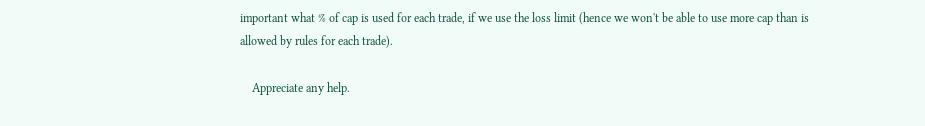important what % of cap is used for each trade, if we use the loss limit (hence we won't be able to use more cap than is allowed by rules for each trade).

    Appreciate any help.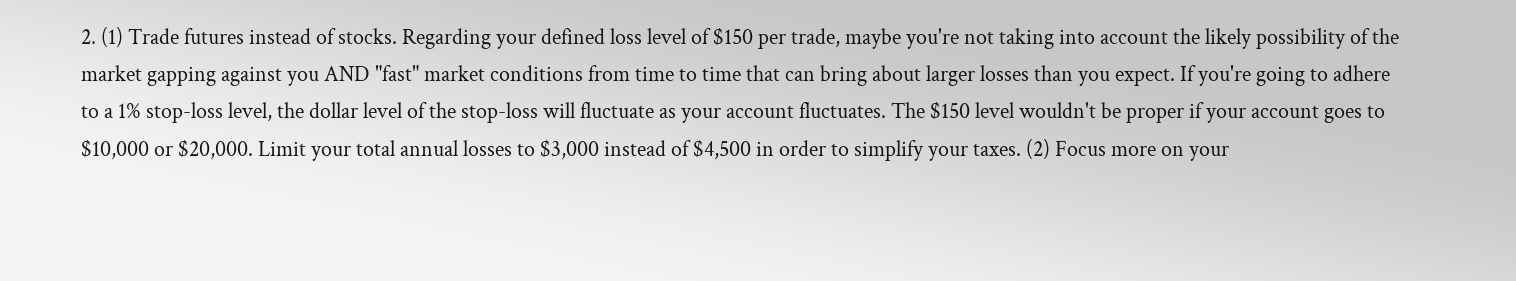2. (1) Trade futures instead of stocks. Regarding your defined loss level of $150 per trade, maybe you're not taking into account the likely possibility of the market gapping against you AND "fast" market conditions from time to time that can bring about larger losses than you expect. If you're going to adhere to a 1% stop-loss level, the dollar level of the stop-loss will fluctuate as your account fluctuates. The $150 level wouldn't be proper if your account goes to $10,000 or $20,000. Limit your total annual losses to $3,000 instead of $4,500 in order to simplify your taxes. (2) Focus more on your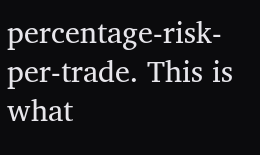percentage-risk-per-trade. This is what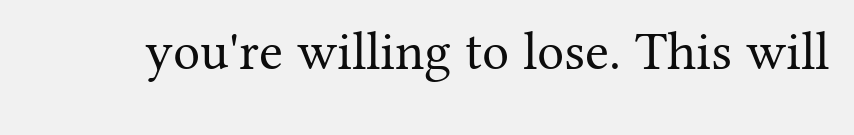you're willing to lose. This will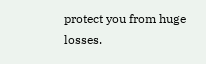protect you from huge losses.